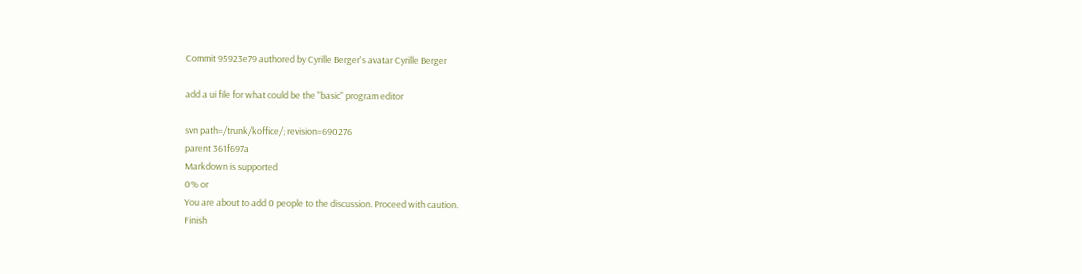Commit 95923e79 authored by Cyrille Berger's avatar Cyrille Berger

add a ui file for what could be the "basic" program editor

svn path=/trunk/koffice/; revision=690276
parent 361f697a
Markdown is supported
0% or
You are about to add 0 people to the discussion. Proceed with caution.
Finish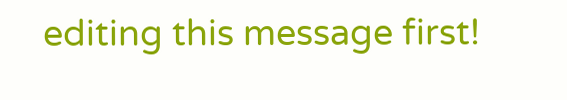editing this message first!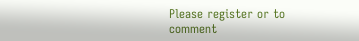Please register or to comment